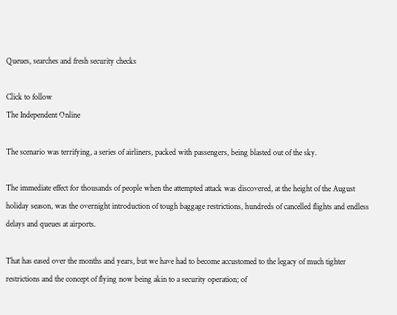Queues, searches and fresh security checks

Click to follow
The Independent Online

The scenario was terrifying, a series of airliners, packed with passengers, being blasted out of the sky.

The immediate effect for thousands of people when the attempted attack was discovered, at the height of the August holiday season, was the overnight introduction of tough baggage restrictions, hundreds of cancelled flights and endless delays and queues at airports.

That has eased over the months and years, but we have had to become accustomed to the legacy of much tighter restrictions and the concept of flying now being akin to a security operation; of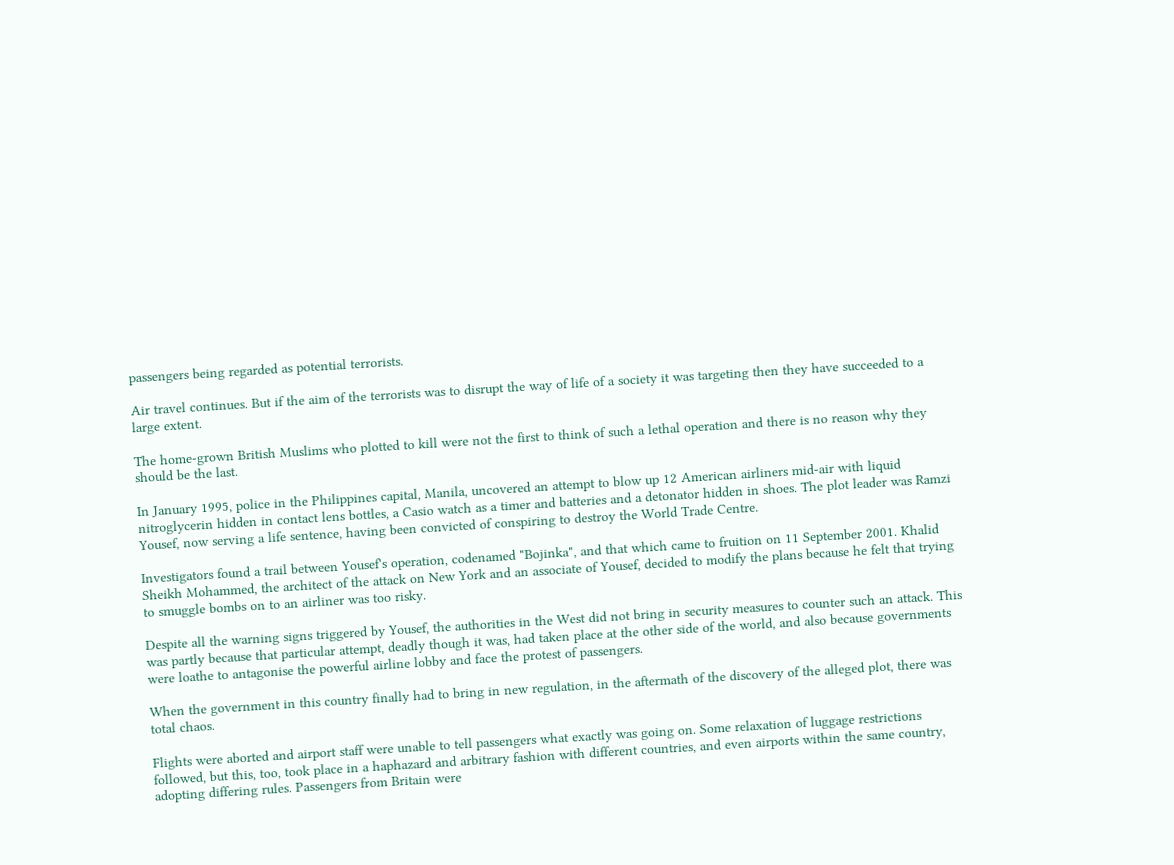passengers being regarded as potential terrorists.

Air travel continues. But if the aim of the terrorists was to disrupt the way of life of a society it was targeting then they have succeeded to a large extent.

The home-grown British Muslims who plotted to kill were not the first to think of such a lethal operation and there is no reason why they should be the last.

In January 1995, police in the Philippines capital, Manila, uncovered an attempt to blow up 12 American airliners mid-air with liquid nitroglycerin hidden in contact lens bottles, a Casio watch as a timer and batteries and a detonator hidden in shoes. The plot leader was Ramzi Yousef, now serving a life sentence, having been convicted of conspiring to destroy the World Trade Centre.

Investigators found a trail between Yousef's operation, codenamed "Bojinka", and that which came to fruition on 11 September 2001. Khalid Sheikh Mohammed, the architect of the attack on New York and an associate of Yousef, decided to modify the plans because he felt that trying to smuggle bombs on to an airliner was too risky.

Despite all the warning signs triggered by Yousef, the authorities in the West did not bring in security measures to counter such an attack. This was partly because that particular attempt, deadly though it was, had taken place at the other side of the world, and also because governments were loathe to antagonise the powerful airline lobby and face the protest of passengers.

When the government in this country finally had to bring in new regulation, in the aftermath of the discovery of the alleged plot, there was total chaos.

Flights were aborted and airport staff were unable to tell passengers what exactly was going on. Some relaxation of luggage restrictions followed, but this, too, took place in a haphazard and arbitrary fashion with different countries, and even airports within the same country, adopting differing rules. Passengers from Britain were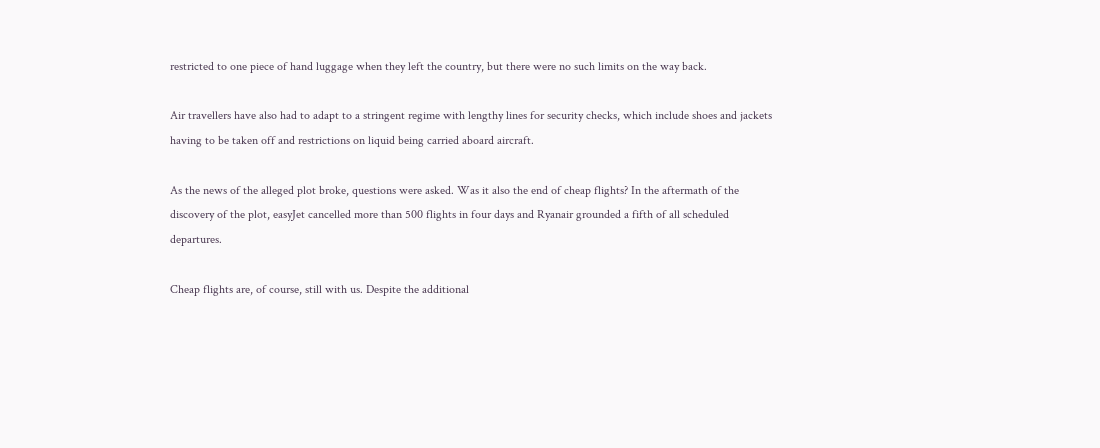restricted to one piece of hand luggage when they left the country, but there were no such limits on the way back.

Air travellers have also had to adapt to a stringent regime with lengthy lines for security checks, which include shoes and jackets having to be taken off and restrictions on liquid being carried aboard aircraft.

As the news of the alleged plot broke, questions were asked. Was it also the end of cheap flights? In the aftermath of the discovery of the plot, easyJet cancelled more than 500 flights in four days and Ryanair grounded a fifth of all scheduled departures.

Cheap flights are, of course, still with us. Despite the additional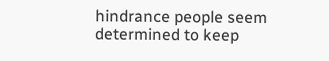hindrance people seem determined to keep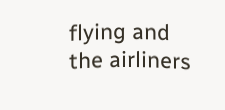flying and the airliners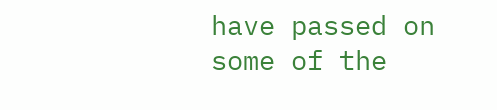have passed on some of the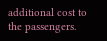additional cost to the passengers.